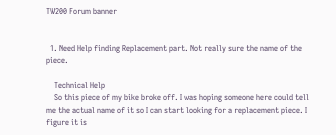TW200 Forum banner


  1. Need Help finding Replacement part. Not really sure the name of the piece.

    Technical Help
    So this piece of my bike broke off. I was hoping someone here could tell me the actual name of it so I can start looking for a replacement piece. I figure it is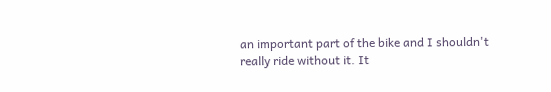an important part of the bike and I shouldn't really ride without it. It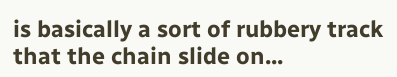is basically a sort of rubbery track that the chain slide on...